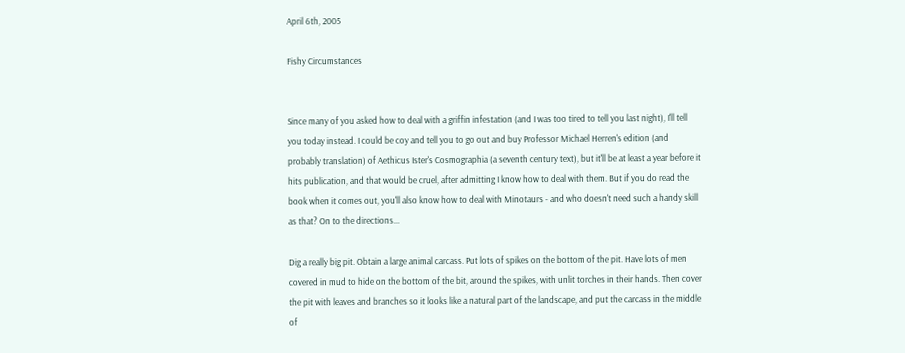April 6th, 2005

Fishy Circumstances


Since many of you asked how to deal with a griffin infestation (and I was too tired to tell you last night), I'll tell you today instead. I could be coy and tell you to go out and buy Professor Michael Herren's edition (and probably translation) of Aethicus Ister's Cosmographia (a seventh century text), but it'll be at least a year before it hits publication, and that would be cruel, after admitting I know how to deal with them. But if you do read the book when it comes out, you'll also know how to deal with Minotaurs - and who doesn't need such a handy skill as that? On to the directions...

Dig a really big pit. Obtain a large animal carcass. Put lots of spikes on the bottom of the pit. Have lots of men covered in mud to hide on the bottom of the bit, around the spikes, with unlit torches in their hands. Then cover the pit with leaves and branches so it looks like a natural part of the landscape, and put the carcass in the middle of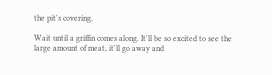the pit's covering.

Wait until a griffin comes along. It'll be so excited to see the large amount of meat, it'll go away and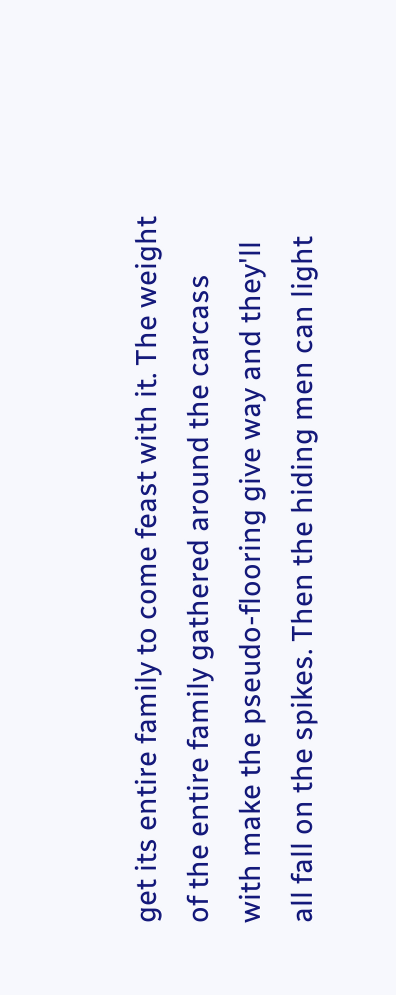get its entire family to come feast with it. The weight of the entire family gathered around the carcass with make the pseudo-flooring give way and they'll all fall on the spikes. Then the hiding men can light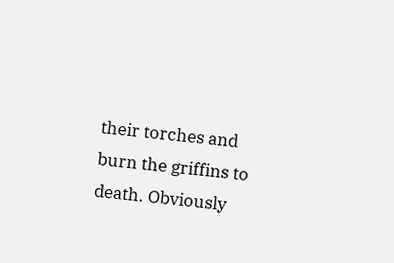their torches and burn the griffins to death. Obviously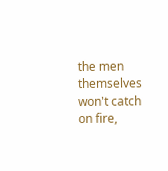the men themselves won't catch on fire,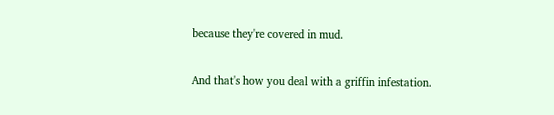because they're covered in mud.

And that's how you deal with a griffin infestation.